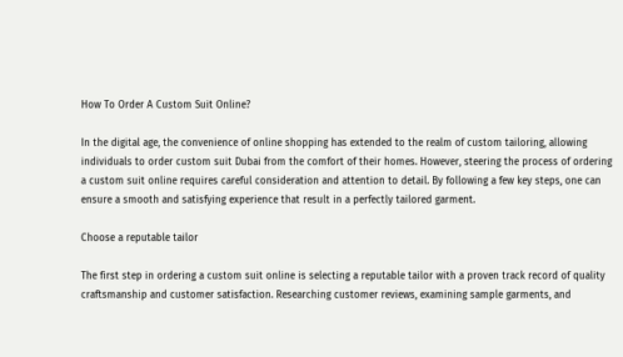How To Order A Custom Suit Online?

In the digital age, the convenience of online shopping has extended to the realm of custom tailoring, allowing individuals to order custom suit Dubai from the comfort of their homes. However, steering the process of ordering a custom suit online requires careful consideration and attention to detail. By following a few key steps, one can ensure a smooth and satisfying experience that result in a perfectly tailored garment.

Choose a reputable tailor

The first step in ordering a custom suit online is selecting a reputable tailor with a proven track record of quality craftsmanship and customer satisfaction. Researching customer reviews, examining sample garments, and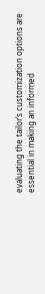evaluating the tailor’s customization options are essential in making an informed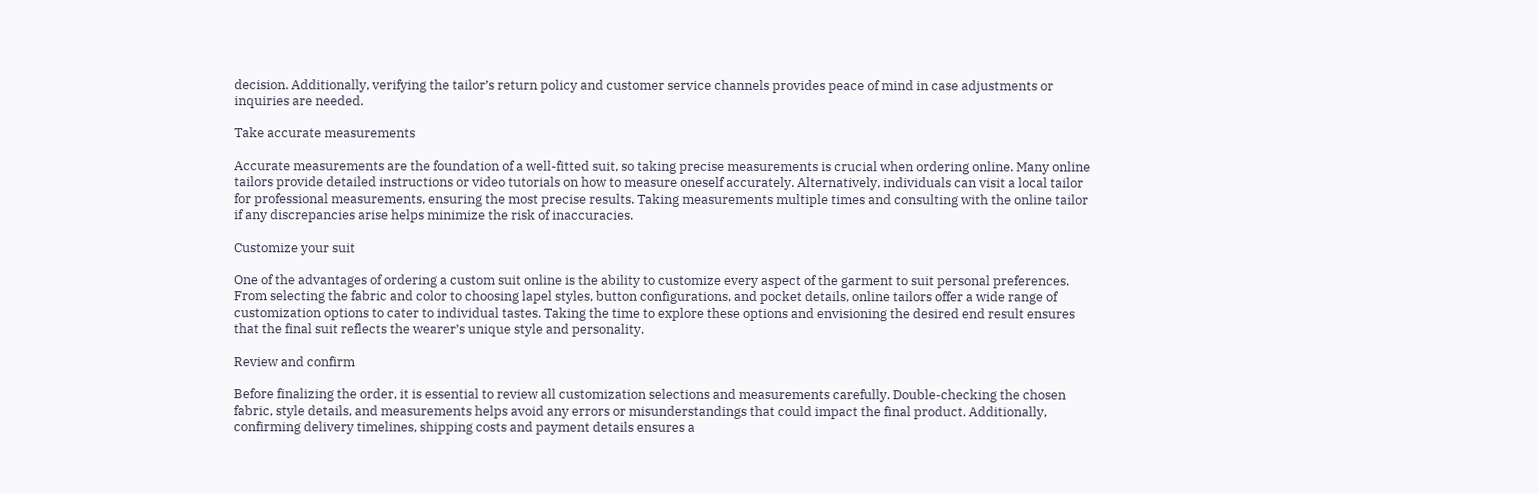decision. Additionally, verifying the tailor’s return policy and customer service channels provides peace of mind in case adjustments or inquiries are needed.

Take accurate measurements

Accurate measurements are the foundation of a well-fitted suit, so taking precise measurements is crucial when ordering online. Many online tailors provide detailed instructions or video tutorials on how to measure oneself accurately. Alternatively, individuals can visit a local tailor for professional measurements, ensuring the most precise results. Taking measurements multiple times and consulting with the online tailor if any discrepancies arise helps minimize the risk of inaccuracies.

Customize your suit

One of the advantages of ordering a custom suit online is the ability to customize every aspect of the garment to suit personal preferences. From selecting the fabric and color to choosing lapel styles, button configurations, and pocket details, online tailors offer a wide range of customization options to cater to individual tastes. Taking the time to explore these options and envisioning the desired end result ensures that the final suit reflects the wearer’s unique style and personality.

Review and confirm

Before finalizing the order, it is essential to review all customization selections and measurements carefully. Double-checking the chosen fabric, style details, and measurements helps avoid any errors or misunderstandings that could impact the final product. Additionally, confirming delivery timelines, shipping costs and payment details ensures a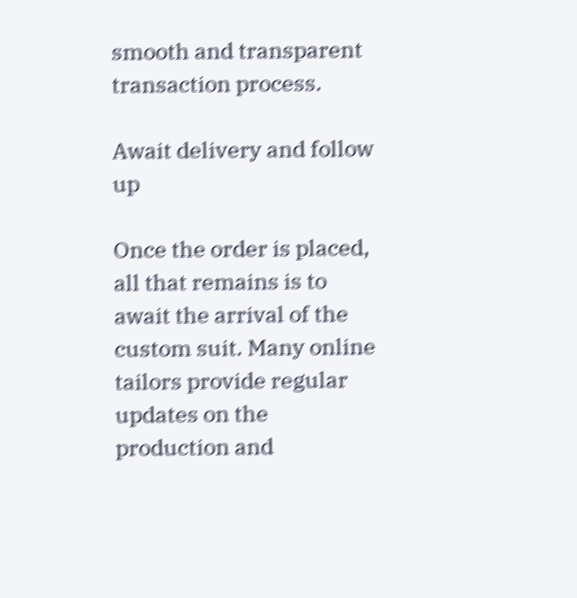smooth and transparent transaction process.

Await delivery and follow up

Once the order is placed, all that remains is to await the arrival of the custom suit. Many online tailors provide regular updates on the production and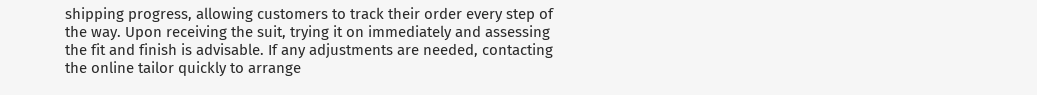shipping progress, allowing customers to track their order every step of the way. Upon receiving the suit, trying it on immediately and assessing the fit and finish is advisable. If any adjustments are needed, contacting the online tailor quickly to arrange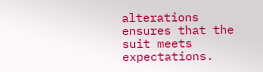alterations ensures that the suit meets expectations.